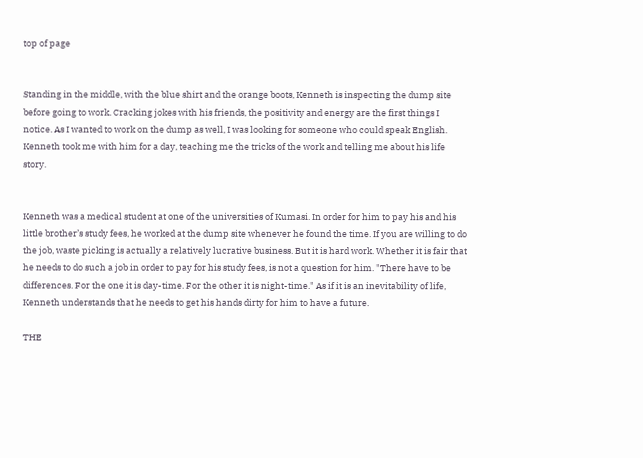top of page


Standing in the middle, with the blue shirt and the orange boots, Kenneth is inspecting the dump site before going to work. Cracking jokes with his friends, the positivity and energy are the first things I notice. As I wanted to work on the dump as well, I was looking for someone who could speak English. Kenneth took me with him for a day, teaching me the tricks of the work and telling me about his life story.


Kenneth was a medical student at one of the universities of Kumasi. In order for him to pay his and his little brother’s study fees, he worked at the dump site whenever he found the time. If you are willing to do the job, waste picking is actually a relatively lucrative business. But it is hard work. Whether it is fair that he needs to do such a job in order to pay for his study fees, is not a question for him. "There have to be differences. For the one it is day-time. For the other it is night-time." As if it is an inevitability of life, Kenneth understands that he needs to get his hands dirty for him to have a future.

THE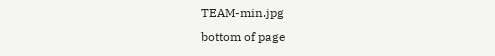TEAM-min.jpg
bottom of page